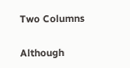Two Columns

Although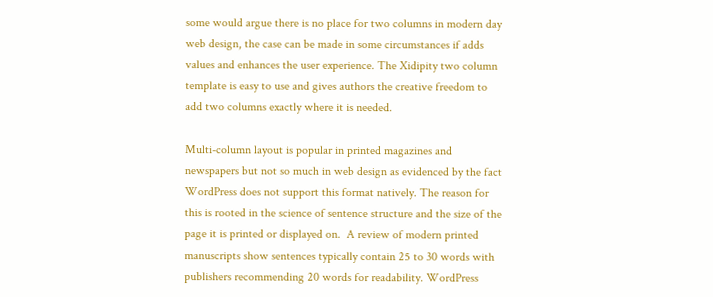some would argue there is no place for two columns in modern day web design, the case can be made in some circumstances if adds values and enhances the user experience. The Xidipity two column template is easy to use and gives authors the creative freedom to add two columns exactly where it is needed.

Multi-column layout is popular in printed magazines and newspapers but not so much in web design as evidenced by the fact WordPress does not support this format natively. The reason for this is rooted in the science of sentence structure and the size of the page it is printed or displayed on.  A review of modern printed manuscripts show sentences typically contain 25 to 30 words with publishers recommending 20 words for readability. WordPress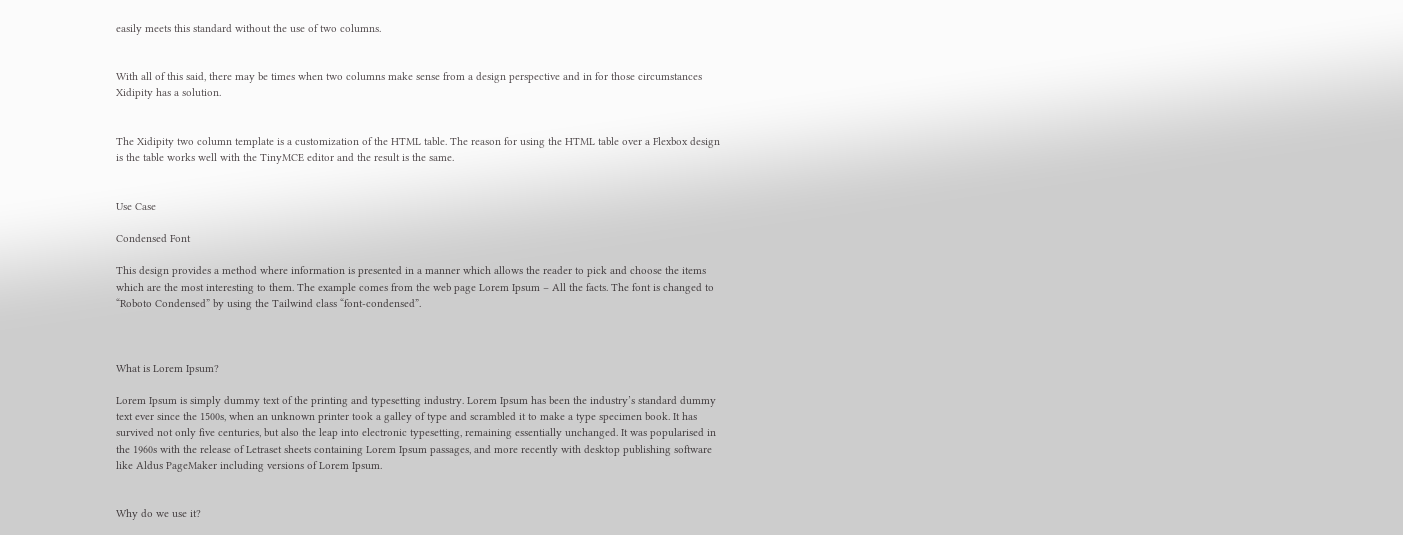easily meets this standard without the use of two columns.


With all of this said, there may be times when two columns make sense from a design perspective and in for those circumstances Xidipity has a solution.


The Xidipity two column template is a customization of the HTML table. The reason for using the HTML table over a Flexbox design is the table works well with the TinyMCE editor and the result is the same.


Use Case

Condensed Font

This design provides a method where information is presented in a manner which allows the reader to pick and choose the items which are the most interesting to them. The example comes from the web page Lorem Ipsum – All the facts. The font is changed to “Roboto Condensed” by using the Tailwind class “font-condensed”.



What is Lorem Ipsum?

Lorem Ipsum is simply dummy text of the printing and typesetting industry. Lorem Ipsum has been the industry’s standard dummy text ever since the 1500s, when an unknown printer took a galley of type and scrambled it to make a type specimen book. It has survived not only five centuries, but also the leap into electronic typesetting, remaining essentially unchanged. It was popularised in the 1960s with the release of Letraset sheets containing Lorem Ipsum passages, and more recently with desktop publishing software like Aldus PageMaker including versions of Lorem Ipsum.


Why do we use it?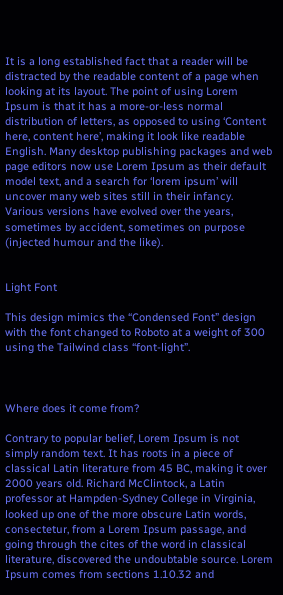It is a long established fact that a reader will be distracted by the readable content of a page when looking at its layout. The point of using Lorem Ipsum is that it has a more-or-less normal distribution of letters, as opposed to using ‘Content here, content here’, making it look like readable English. Many desktop publishing packages and web page editors now use Lorem Ipsum as their default model text, and a search for ‘lorem ipsum’ will uncover many web sites still in their infancy. Various versions have evolved over the years, sometimes by accident, sometimes on purpose (injected humour and the like).


Light Font

This design mimics the “Condensed Font” design with the font changed to Roboto at a weight of 300 using the Tailwind class “font-light”.



Where does it come from?

Contrary to popular belief, Lorem Ipsum is not simply random text. It has roots in a piece of classical Latin literature from 45 BC, making it over 2000 years old. Richard McClintock, a Latin professor at Hampden-Sydney College in Virginia, looked up one of the more obscure Latin words, consectetur, from a Lorem Ipsum passage, and going through the cites of the word in classical literature, discovered the undoubtable source. Lorem Ipsum comes from sections 1.10.32 and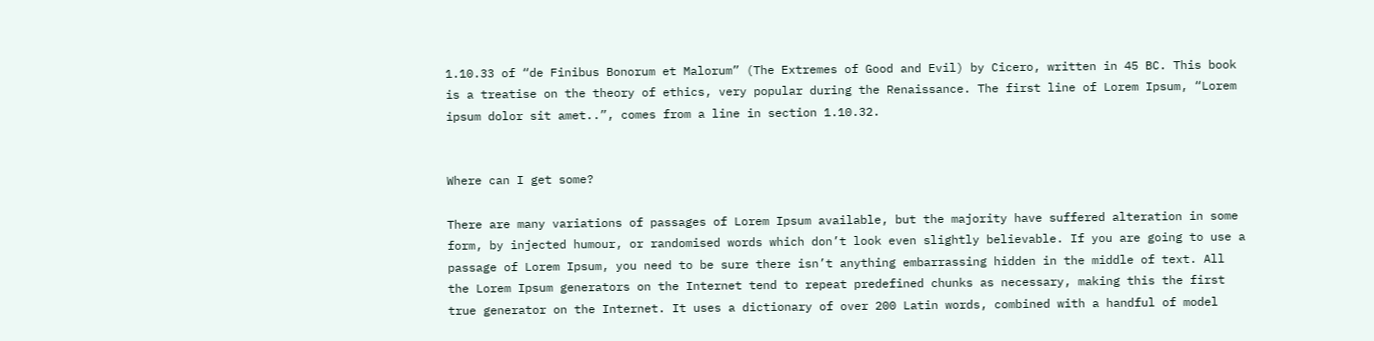1.10.33 of “de Finibus Bonorum et Malorum” (The Extremes of Good and Evil) by Cicero, written in 45 BC. This book is a treatise on the theory of ethics, very popular during the Renaissance. The first line of Lorem Ipsum, “Lorem ipsum dolor sit amet..”, comes from a line in section 1.10.32.


Where can I get some?

There are many variations of passages of Lorem Ipsum available, but the majority have suffered alteration in some form, by injected humour, or randomised words which don’t look even slightly believable. If you are going to use a passage of Lorem Ipsum, you need to be sure there isn’t anything embarrassing hidden in the middle of text. All the Lorem Ipsum generators on the Internet tend to repeat predefined chunks as necessary, making this the first true generator on the Internet. It uses a dictionary of over 200 Latin words, combined with a handful of model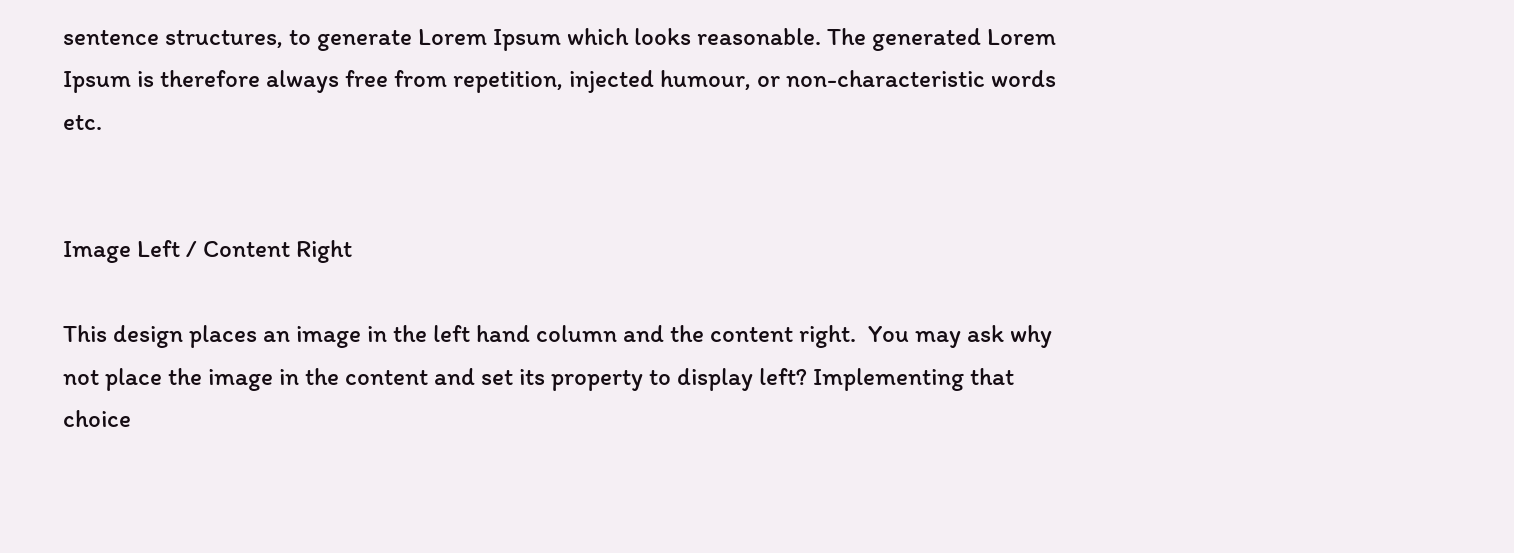sentence structures, to generate Lorem Ipsum which looks reasonable. The generated Lorem Ipsum is therefore always free from repetition, injected humour, or non-characteristic words etc.


Image Left / Content Right

This design places an image in the left hand column and the content right.  You may ask why not place the image in the content and set its property to display left? Implementing that choice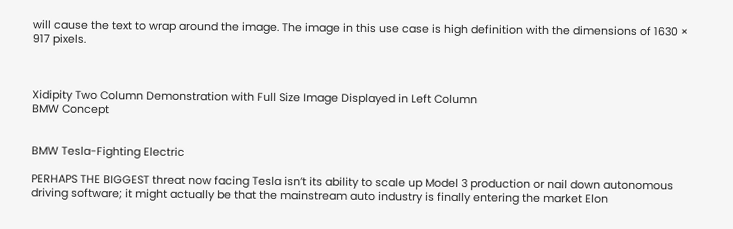will cause the text to wrap around the image. The image in this use case is high definition with the dimensions of 1630 × 917 pixels.



Xidipity Two Column Demonstration with Full Size Image Displayed in Left Column
BMW Concept


BMW Tesla-Fighting Electric

PERHAPS THE BIGGEST threat now facing Tesla isn’t its ability to scale up Model 3 production or nail down autonomous driving software; it might actually be that the mainstream auto industry is finally entering the market Elon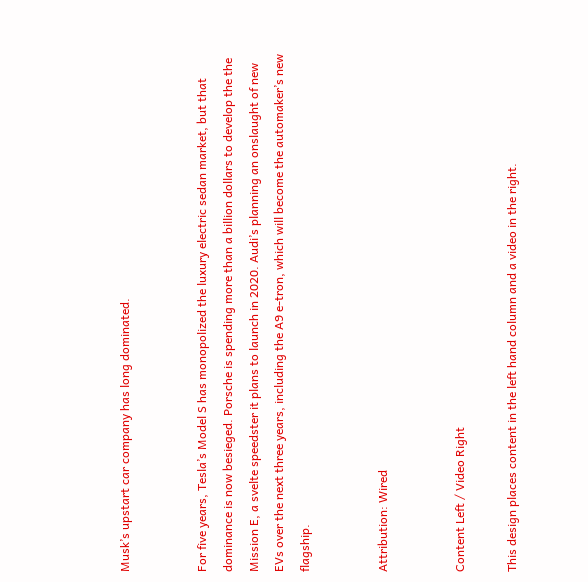Musk’s upstart car company has long dominated.


For five years, Tesla’s Model S has monopolized the luxury electric sedan market, but that dominance is now besieged. Porsche is spending more than a billion dollars to develop the the Mission E, a svelte speedster it plans to launch in 2020. Audi’s planning an onslaught of new EVs over the next three years, including the A9 e-tron, which will become the automaker’s new flagship.


Attribution: Wired


Content Left / Video Right

This design places content in the left hand column and a video in the right.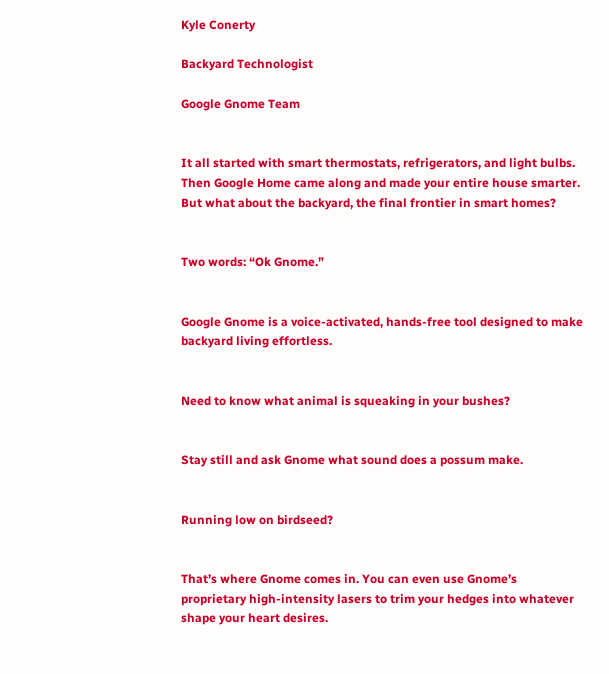Kyle Conerty

Backyard Technologist

Google Gnome Team


It all started with smart thermostats, refrigerators, and light bulbs. Then Google Home came along and made your entire house smarter. But what about the backyard, the final frontier in smart homes?


Two words: “Ok Gnome.”


Google Gnome is a voice-activated, hands-free tool designed to make backyard living effortless.


Need to know what animal is squeaking in your bushes?


Stay still and ask Gnome what sound does a possum make.


Running low on birdseed?


That’s where Gnome comes in. You can even use Gnome’s proprietary high-intensity lasers to trim your hedges into whatever shape your heart desires.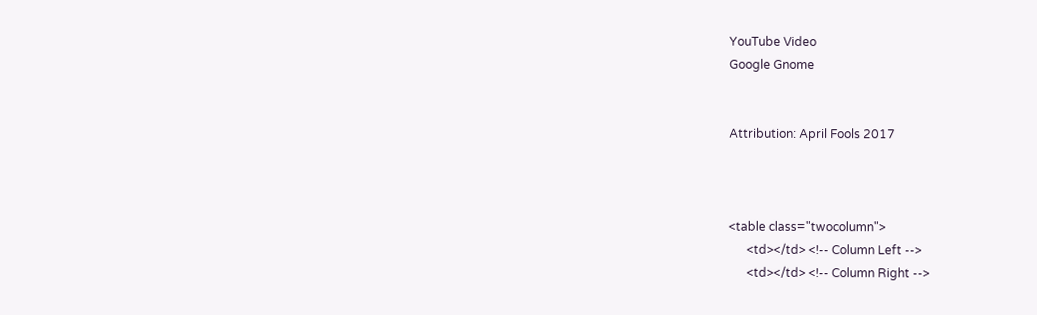YouTube Video
Google Gnome


Attribution: April Fools 2017



<table class="twocolumn">
      <td></td> <!-- Column Left -->
      <td></td> <!-- Column Right -->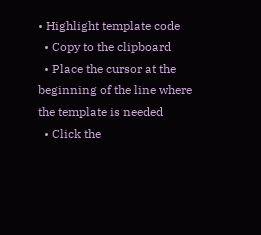• Highlight template code
  • Copy to the clipboard
  • Place the cursor at the beginning of the line where the template is needed
  • Click the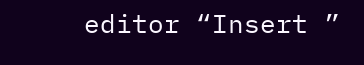editor “Insert ”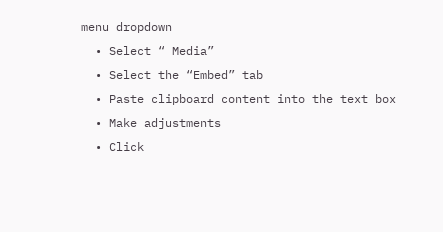menu dropdown
  • Select “ Media”
  • Select the “Embed” tab
  • Paste clipboard content into the text box
  • Make adjustments
  • Click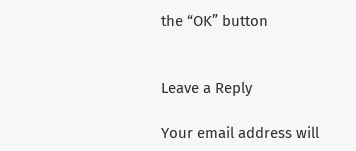the “OK” button


Leave a Reply

Your email address will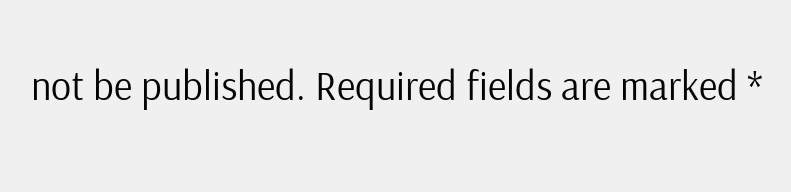not be published. Required fields are marked *